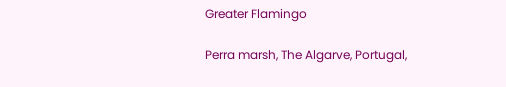Greater Flamingo

Perra marsh, The Algarve, Portugal,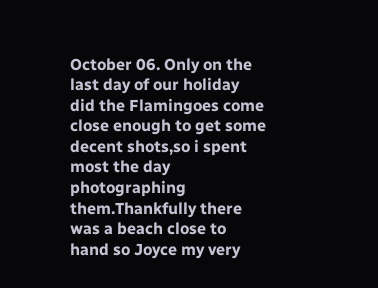October 06. Only on the last day of our holiday did the Flamingoes come close enough to get some decent shots,so i spent most the day photographing them.Thankfully there was a beach close to hand so Joyce my very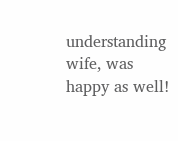understanding wife, was happy as well!